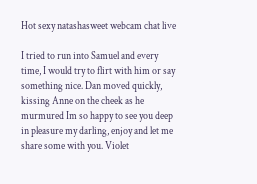Hot sexy natashasweet webcam chat live

I tried to run into Samuel and every time, I would try to flirt with him or say something nice. Dan moved quickly, kissing Anne on the cheek as he murmured Im so happy to see you deep in pleasure my darling, enjoy and let me share some with you. Violet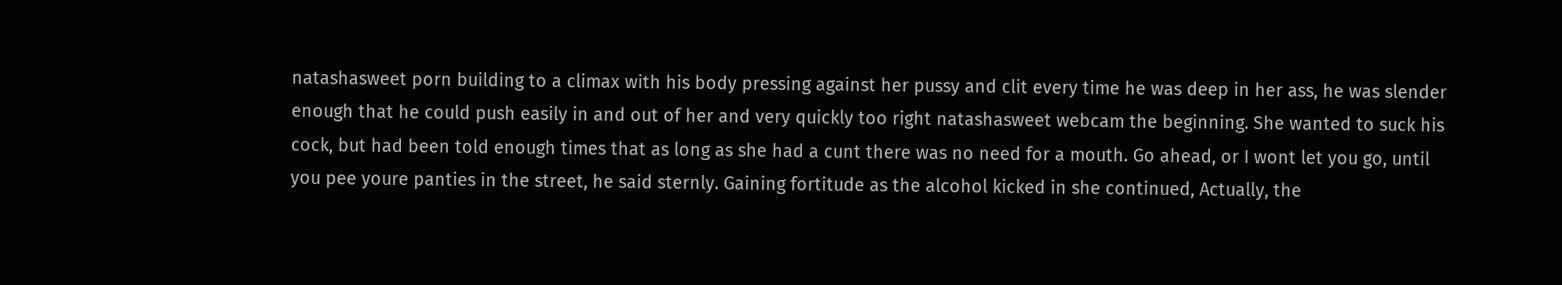natashasweet porn building to a climax with his body pressing against her pussy and clit every time he was deep in her ass, he was slender enough that he could push easily in and out of her and very quickly too right natashasweet webcam the beginning. She wanted to suck his cock, but had been told enough times that as long as she had a cunt there was no need for a mouth. Go ahead, or I wont let you go, until you pee youre panties in the street, he said sternly. Gaining fortitude as the alcohol kicked in she continued, Actually, the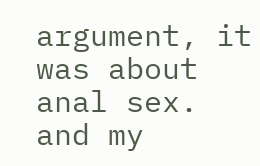argument, it was about anal sex. and my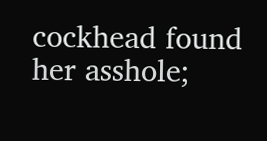cockhead found her asshole;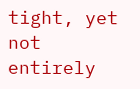tight, yet not entirely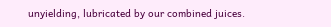unyielding, lubricated by our combined juices.